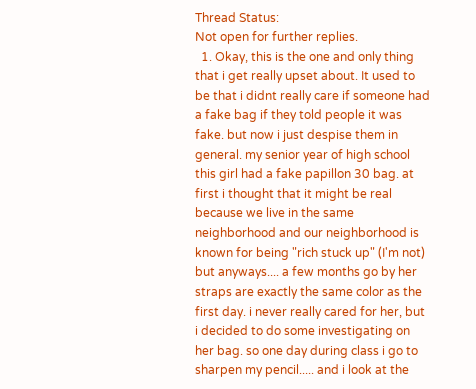Thread Status:
Not open for further replies.
  1. Okay, this is the one and only thing that i get really upset about. It used to be that i didnt really care if someone had a fake bag if they told people it was fake. but now i just despise them in general. my senior year of high school this girl had a fake papillon 30 bag. at first i thought that it might be real because we live in the same neighborhood and our neighborhood is known for being "rich stuck up" (I'm not) but anyways.... a few months go by her straps are exactly the same color as the first day. i never really cared for her, but i decided to do some investigating on her bag. so one day during class i go to sharpen my pencil..... and i look at the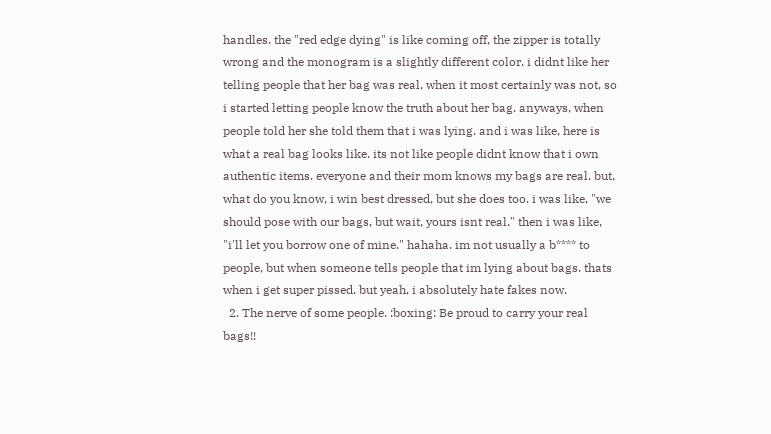handles. the "red edge dying" is like coming off, the zipper is totally wrong and the monogram is a slightly different color. i didnt like her telling people that her bag was real, when it most certainly was not, so i started letting people know the truth about her bag. anyways, when people told her she told them that i was lying. and i was like, here is what a real bag looks like. its not like people didnt know that i own authentic items. everyone and their mom knows my bags are real. but, what do you know, i win best dressed, but she does too. i was like, "we should pose with our bags, but wait, yours isnt real." then i was like, "i'll let you borrow one of mine." hahaha. im not usually a b**** to people, but when someone tells people that im lying about bags. thats when i get super pissed. but yeah, i absolutely hate fakes now.
  2. The nerve of some people. :boxing: Be proud to carry your real bags!!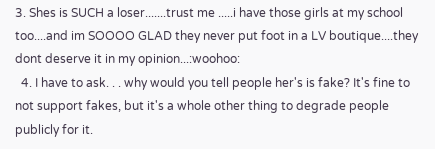3. Shes is SUCH a loser.......trust me .....i have those girls at my school too....and im SOOOO GLAD they never put foot in a LV boutique....they dont deserve it in my opinion...:woohoo:
  4. I have to ask. . . why would you tell people her's is fake? It's fine to not support fakes, but it's a whole other thing to degrade people publicly for it.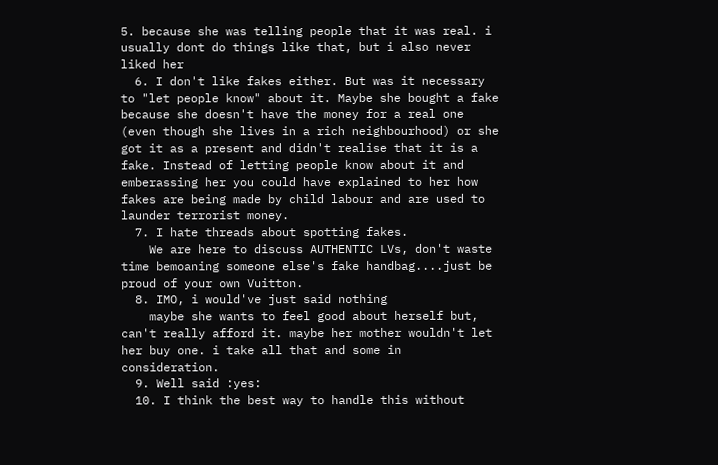5. because she was telling people that it was real. i usually dont do things like that, but i also never liked her
  6. I don't like fakes either. But was it necessary to "let people know" about it. Maybe she bought a fake because she doesn't have the money for a real one (even though she lives in a rich neighbourhood) or she got it as a present and didn't realise that it is a fake. Instead of letting people know about it and emberassing her you could have explained to her how fakes are being made by child labour and are used to launder terrorist money.
  7. I hate threads about spotting fakes.
    We are here to discuss AUTHENTIC LVs, don't waste time bemoaning someone else's fake handbag....just be proud of your own Vuitton.
  8. IMO, i would've just said nothing
    maybe she wants to feel good about herself but, can't really afford it. maybe her mother wouldn't let her buy one. i take all that and some in consideration.
  9. Well said :yes:
  10. I think the best way to handle this without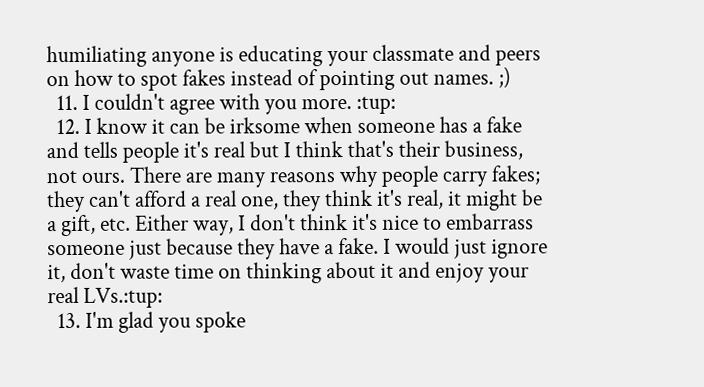humiliating anyone is educating your classmate and peers on how to spot fakes instead of pointing out names. ;)
  11. I couldn't agree with you more. :tup:
  12. I know it can be irksome when someone has a fake and tells people it's real but I think that's their business, not ours. There are many reasons why people carry fakes; they can't afford a real one, they think it's real, it might be a gift, etc. Either way, I don't think it's nice to embarrass someone just because they have a fake. I would just ignore it, don't waste time on thinking about it and enjoy your real LVs.:tup:
  13. I'm glad you spoke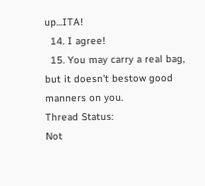up...ITA!
  14. I agree!
  15. You may carry a real bag, but it doesn't bestow good manners on you.
Thread Status:
Not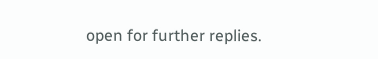open for further replies.